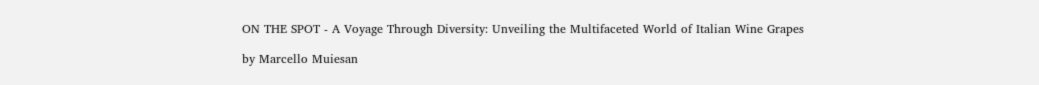ON THE SPOT - A Voyage Through Diversity: Unveiling the Multifaceted World of Italian Wine Grapes

by Marcello Muiesan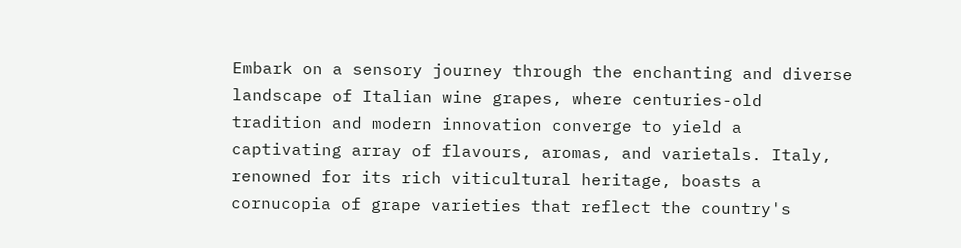Embark on a sensory journey through the enchanting and diverse landscape of Italian wine grapes, where centuries-old tradition and modern innovation converge to yield a captivating array of flavours, aromas, and varietals. Italy, renowned for its rich viticultural heritage, boasts a cornucopia of grape varieties that reflect the country's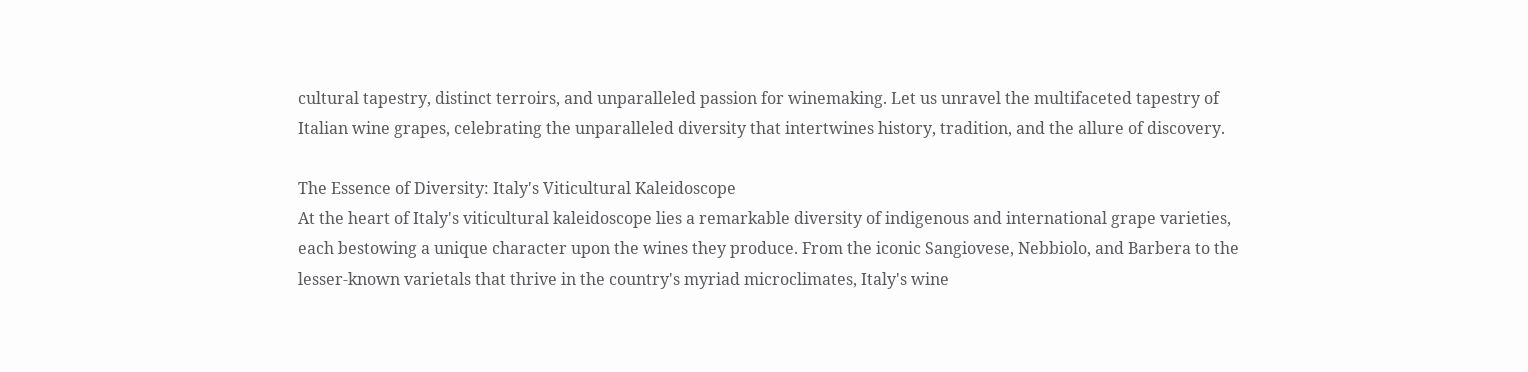cultural tapestry, distinct terroirs, and unparalleled passion for winemaking. Let us unravel the multifaceted tapestry of Italian wine grapes, celebrating the unparalleled diversity that intertwines history, tradition, and the allure of discovery.

The Essence of Diversity: Italy's Viticultural Kaleidoscope
At the heart of Italy's viticultural kaleidoscope lies a remarkable diversity of indigenous and international grape varieties, each bestowing a unique character upon the wines they produce. From the iconic Sangiovese, Nebbiolo, and Barbera to the lesser-known varietals that thrive in the country's myriad microclimates, Italy's wine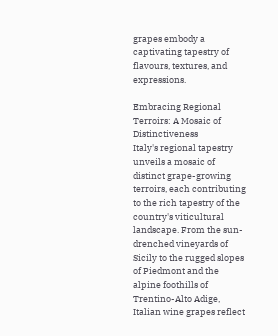grapes embody a captivating tapestry of flavours, textures, and expressions.

Embracing Regional Terroirs: A Mosaic of Distinctiveness
Italy's regional tapestry unveils a mosaic of distinct grape-growing terroirs, each contributing to the rich tapestry of the country's viticultural landscape. From the sun-drenched vineyards of Sicily to the rugged slopes of Piedmont and the alpine foothills of Trentino-Alto Adige, Italian wine grapes reflect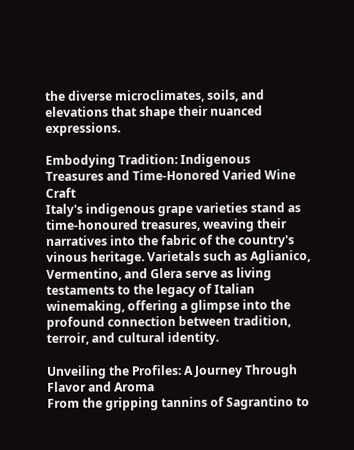the diverse microclimates, soils, and elevations that shape their nuanced expressions.

Embodying Tradition: Indigenous Treasures and Time-Honored Varied Wine Craft
Italy's indigenous grape varieties stand as time-honoured treasures, weaving their narratives into the fabric of the country's vinous heritage. Varietals such as Aglianico, Vermentino, and Glera serve as living testaments to the legacy of Italian winemaking, offering a glimpse into the profound connection between tradition, terroir, and cultural identity.

Unveiling the Profiles: A Journey Through Flavor and Aroma
From the gripping tannins of Sagrantino to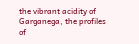the vibrant acidity of Garganega, the profiles of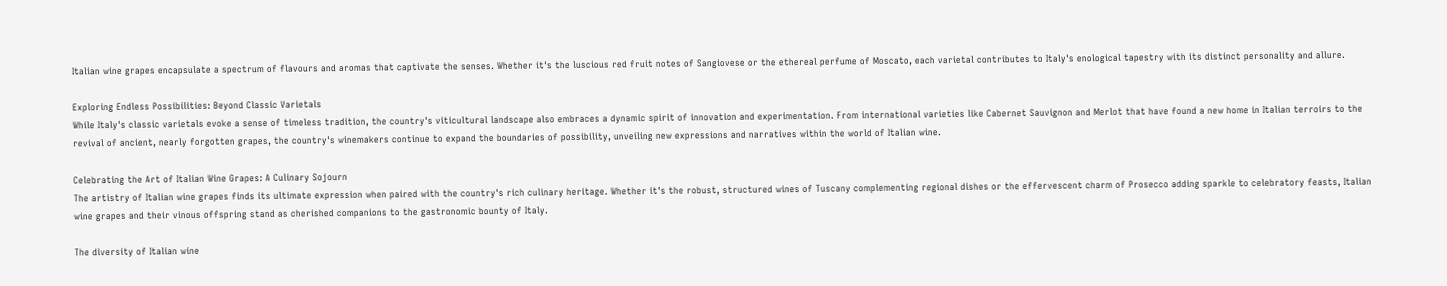Italian wine grapes encapsulate a spectrum of flavours and aromas that captivate the senses. Whether it's the luscious red fruit notes of Sangiovese or the ethereal perfume of Moscato, each varietal contributes to Italy's enological tapestry with its distinct personality and allure.

Exploring Endless Possibilities: Beyond Classic Varietals
While Italy's classic varietals evoke a sense of timeless tradition, the country's viticultural landscape also embraces a dynamic spirit of innovation and experimentation. From international varieties like Cabernet Sauvignon and Merlot that have found a new home in Italian terroirs to the revival of ancient, nearly forgotten grapes, the country's winemakers continue to expand the boundaries of possibility, unveiling new expressions and narratives within the world of Italian wine.

Celebrating the Art of Italian Wine Grapes: A Culinary Sojourn
The artistry of Italian wine grapes finds its ultimate expression when paired with the country's rich culinary heritage. Whether it's the robust, structured wines of Tuscany complementing regional dishes or the effervescent charm of Prosecco adding sparkle to celebratory feasts, Italian wine grapes and their vinous offspring stand as cherished companions to the gastronomic bounty of Italy.

The diversity of Italian wine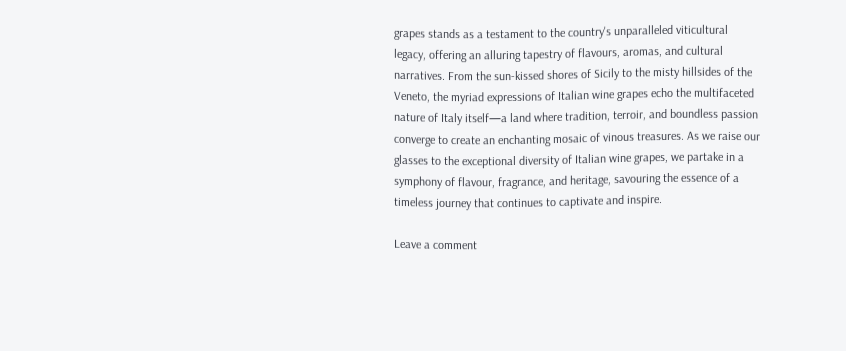grapes stands as a testament to the country's unparalleled viticultural legacy, offering an alluring tapestry of flavours, aromas, and cultural narratives. From the sun-kissed shores of Sicily to the misty hillsides of the Veneto, the myriad expressions of Italian wine grapes echo the multifaceted nature of Italy itself—a land where tradition, terroir, and boundless passion converge to create an enchanting mosaic of vinous treasures. As we raise our glasses to the exceptional diversity of Italian wine grapes, we partake in a symphony of flavour, fragrance, and heritage, savouring the essence of a timeless journey that continues to captivate and inspire.

Leave a comment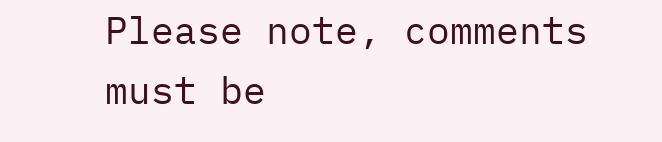Please note, comments must be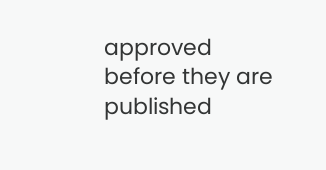approved before they are published